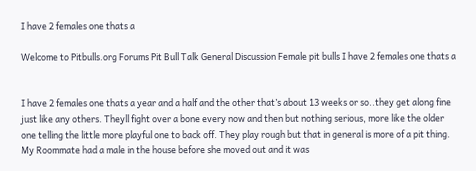I have 2 females one thats a

Welcome to Pitbulls.org Forums Pit Bull Talk General Discussion Female pit bulls I have 2 females one thats a


I have 2 females one thats a year and a half and the other that’s about 13 weeks or so..they get along fine just like any others. Theyll fight over a bone every now and then but nothing serious, more like the older one telling the little more playful one to back off. They play rough but that in general is more of a pit thing. My Roommate had a male in the house before she moved out and it was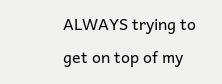ALWAYS trying to get on top of my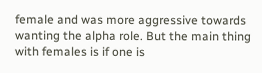female and was more aggressive towards wanting the alpha role. But the main thing with females is if one is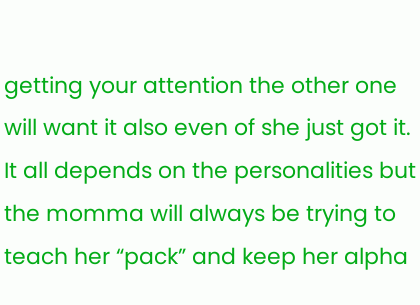getting your attention the other one will want it also even of she just got it. It all depends on the personalities but the momma will always be trying to teach her “pack” and keep her alpha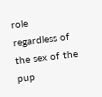role regardless of the sex of the pup